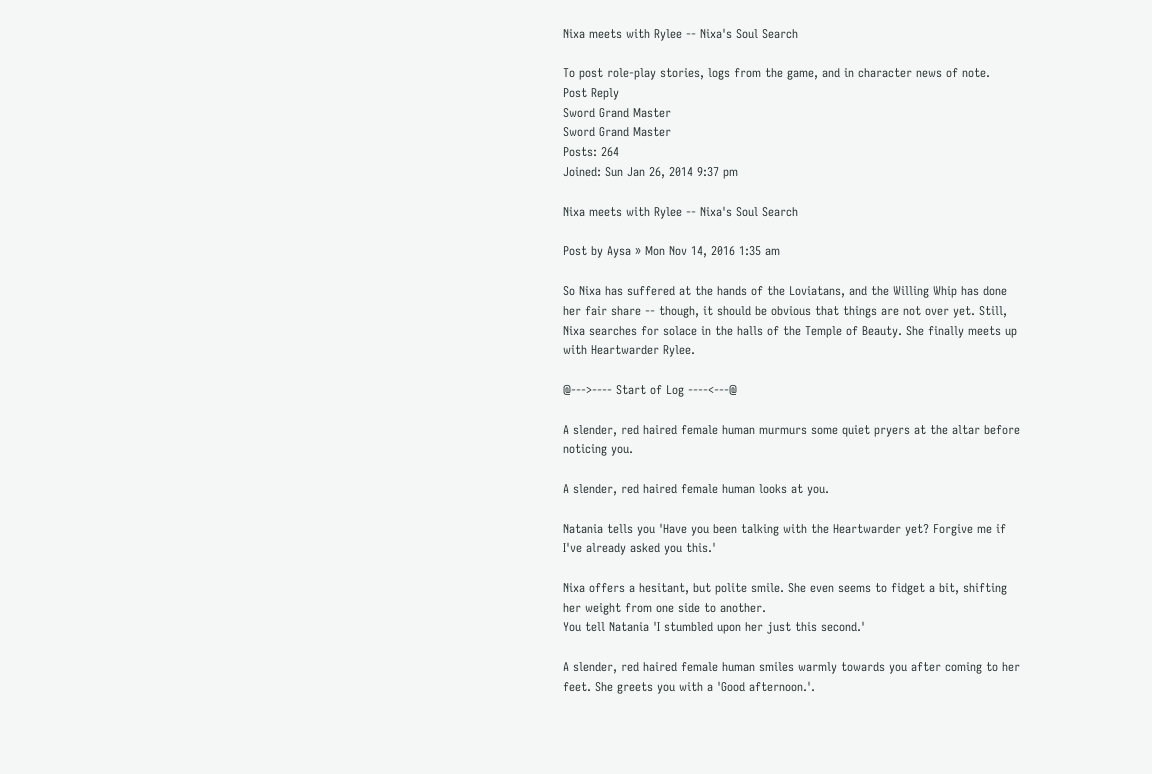Nixa meets with Rylee -- Nixa's Soul Search

To post role-play stories, logs from the game, and in character news of note.
Post Reply
Sword Grand Master
Sword Grand Master
Posts: 264
Joined: Sun Jan 26, 2014 9:37 pm

Nixa meets with Rylee -- Nixa's Soul Search

Post by Aysa » Mon Nov 14, 2016 1:35 am

So Nixa has suffered at the hands of the Loviatans, and the Willing Whip has done her fair share -- though, it should be obvious that things are not over yet. Still, Nixa searches for solace in the halls of the Temple of Beauty. She finally meets up with Heartwarder Rylee.

@--->---- Start of Log ----<---@

A slender, red haired female human murmurs some quiet pryers at the altar before noticing you.

A slender, red haired female human looks at you.

Natania tells you 'Have you been talking with the Heartwarder yet? Forgive me if I've already asked you this.'

Nixa offers a hesitant, but polite smile. She even seems to fidget a bit, shifting her weight from one side to another.
You tell Natania 'I stumbled upon her just this second.'

A slender, red haired female human smiles warmly towards you after coming to her feet. She greets you with a 'Good afternoon.'.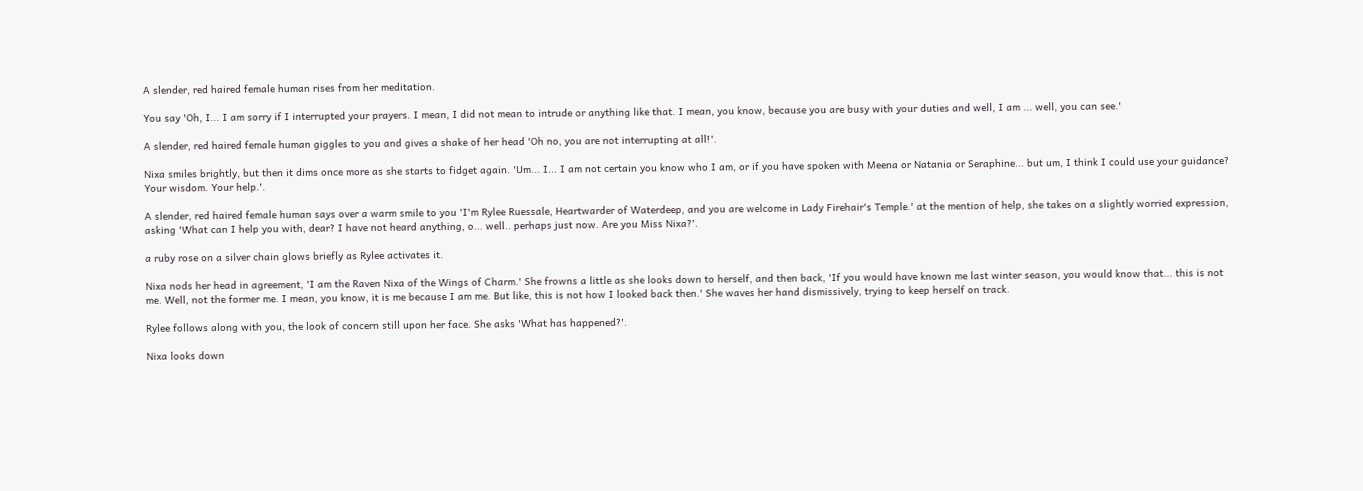A slender, red haired female human rises from her meditation.

You say 'Oh, I... I am sorry if I interrupted your prayers. I mean, I did not mean to intrude or anything like that. I mean, you know, because you are busy with your duties and well, I am ... well, you can see.'

A slender, red haired female human giggles to you and gives a shake of her head 'Oh no, you are not interrupting at all!'.

Nixa smiles brightly, but then it dims once more as she starts to fidget again. 'Um... I... I am not certain you know who I am, or if you have spoken with Meena or Natania or Seraphine... but um, I think I could use your guidance? Your wisdom. Your help.'.

A slender, red haired female human says over a warm smile to you 'I'm Rylee Ruessale, Heartwarder of Waterdeep, and you are welcome in Lady Firehair's Temple.' at the mention of help, she takes on a slightly worried expression, asking 'What can I help you with, dear? I have not heard anything, o... well.. perhaps just now. Are you Miss Nixa?'.

a ruby rose on a silver chain glows briefly as Rylee activates it.

Nixa nods her head in agreement, 'I am the Raven Nixa of the Wings of Charm.' She frowns a little as she looks down to herself, and then back, 'If you would have known me last winter season, you would know that... this is not me. Well, not the former me. I mean, you know, it is me because I am me. But like, this is not how I looked back then.' She waves her hand dismissively, trying to keep herself on track.

Rylee follows along with you, the look of concern still upon her face. She asks 'What has happened?'.

Nixa looks down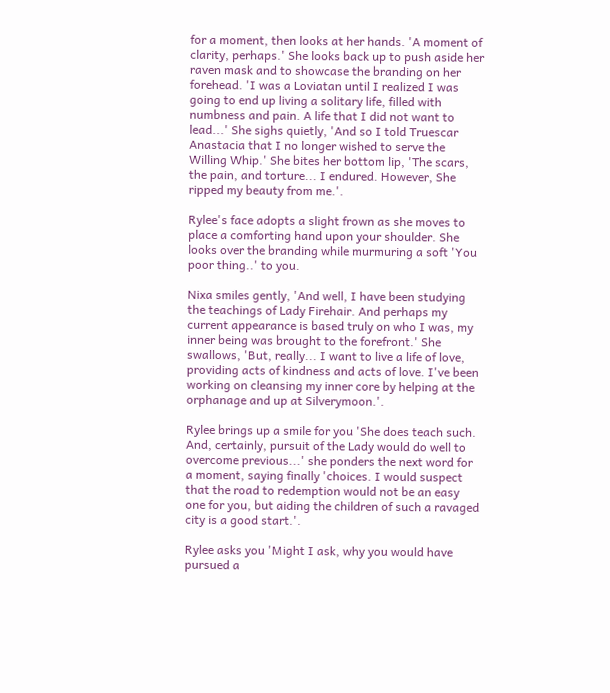for a moment, then looks at her hands. 'A moment of clarity, perhaps.' She looks back up to push aside her raven mask and to showcase the branding on her forehead. 'I was a Loviatan until I realized I was going to end up living a solitary life, filled with numbness and pain. A life that I did not want to lead...' She sighs quietly, 'And so I told Truescar Anastacia that I no longer wished to serve the Willing Whip.' She bites her bottom lip, 'The scars, the pain, and torture... I endured. However, She ripped my beauty from me.'.

Rylee's face adopts a slight frown as she moves to place a comforting hand upon your shoulder. She looks over the branding while murmuring a soft 'You poor thing..' to you.

Nixa smiles gently, 'And well, I have been studying the teachings of Lady Firehair. And perhaps my current appearance is based truly on who I was, my inner being was brought to the forefront.' She swallows, 'But, really... I want to live a life of love, providing acts of kindness and acts of love. I've been working on cleansing my inner core by helping at the orphanage and up at Silverymoon.'.

Rylee brings up a smile for you 'She does teach such. And, certainly, pursuit of the Lady would do well to overcome previous...' she ponders the next word for a moment, saying finally 'choices. I would suspect that the road to redemption would not be an easy one for you, but aiding the children of such a ravaged city is a good start.'.

Rylee asks you 'Might I ask, why you would have pursued a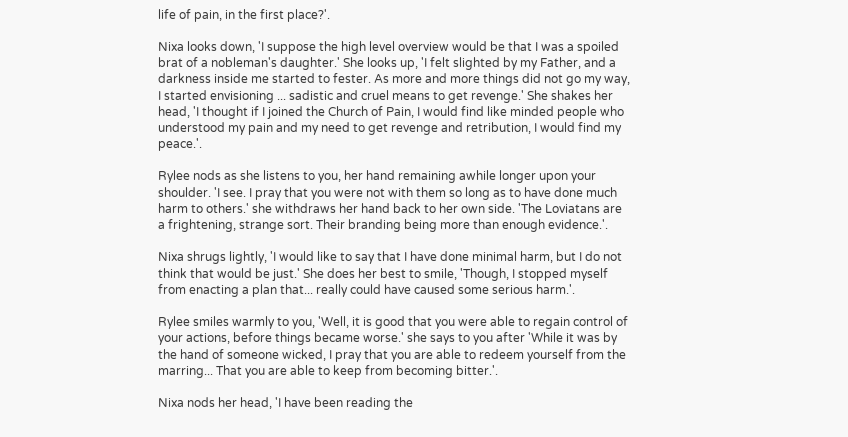life of pain, in the first place?'.

Nixa looks down, 'I suppose the high level overview would be that I was a spoiled brat of a nobleman's daughter.' She looks up, 'I felt slighted by my Father, and a darkness inside me started to fester. As more and more things did not go my way, I started envisioning ... sadistic and cruel means to get revenge.' She shakes her head, 'I thought if I joined the Church of Pain, I would find like minded people who understood my pain and my need to get revenge and retribution, I would find my peace.'.

Rylee nods as she listens to you, her hand remaining awhile longer upon your shoulder. 'I see. I pray that you were not with them so long as to have done much harm to others.' she withdraws her hand back to her own side. 'The Loviatans are a frightening, strange sort. Their branding being more than enough evidence.'.

Nixa shrugs lightly, 'I would like to say that I have done minimal harm, but I do not think that would be just.' She does her best to smile, 'Though, I stopped myself from enacting a plan that... really could have caused some serious harm.'.

Rylee smiles warmly to you, 'Well, it is good that you were able to regain control of your actions, before things became worse.' she says to you after 'While it was by the hand of someone wicked, I pray that you are able to redeem yourself from the marring... That you are able to keep from becoming bitter.'.

Nixa nods her head, 'I have been reading the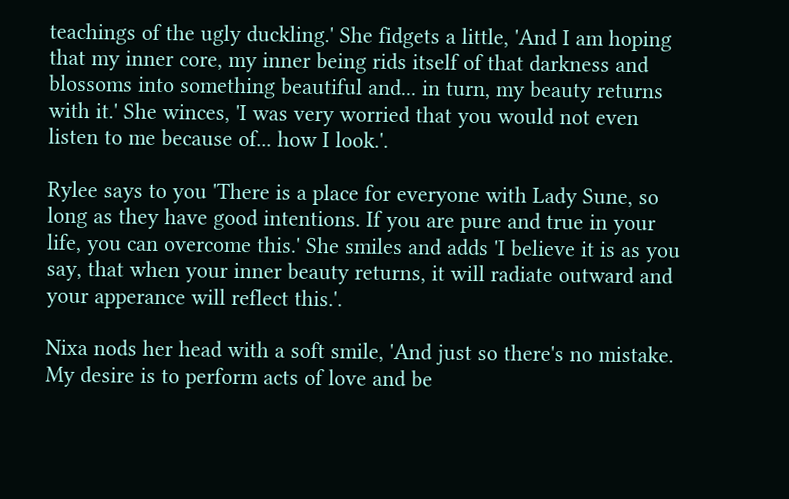teachings of the ugly duckling.' She fidgets a little, 'And I am hoping that my inner core, my inner being rids itself of that darkness and blossoms into something beautiful and... in turn, my beauty returns with it.' She winces, 'I was very worried that you would not even listen to me because of... how I look.'.

Rylee says to you 'There is a place for everyone with Lady Sune, so long as they have good intentions. If you are pure and true in your life, you can overcome this.' She smiles and adds 'I believe it is as you say, that when your inner beauty returns, it will radiate outward and your apperance will reflect this.'.

Nixa nods her head with a soft smile, 'And just so there's no mistake. My desire is to perform acts of love and be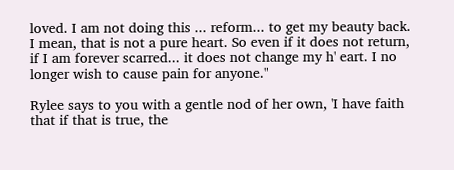loved. I am not doing this ... reform... to get my beauty back. I mean, that is not a pure heart. So even if it does not return, if I am forever scarred... it does not change my h' eart. I no longer wish to cause pain for anyone."

Rylee says to you with a gentle nod of her own, 'I have faith that if that is true, the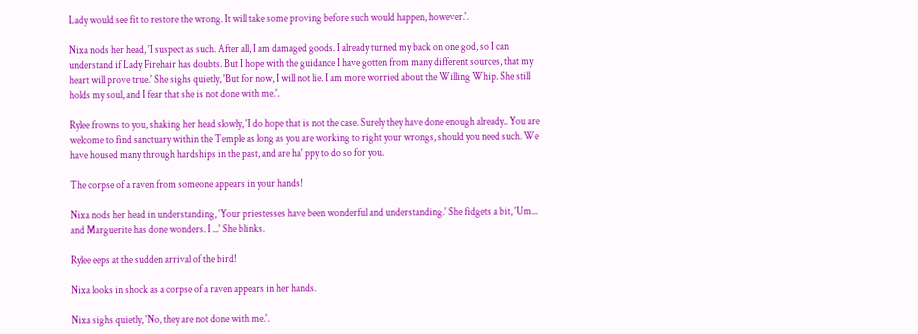Lady would see fit to restore the wrong. It will take some proving before such would happen, however.'.

Nixa nods her head, 'I suspect as such. After all, I am damaged goods. I already turned my back on one god, so I can understand if Lady Firehair has doubts. But I hope with the guidance I have gotten from many different sources, that my heart will prove true.' She sighs quietly, 'But for now, I will not lie. I am more worried about the Willing Whip. She still holds my soul, and I fear that she is not done with me.'.

Rylee frowns to you, shaking her head slowly, 'I do hope that is not the case. Surely they have done enough already.. You are welcome to find sanctuary within the Temple as long as you are working to right your wrongs, should you need such. We have housed many through hardships in the past, and are ha' ppy to do so for you.

The corpse of a raven from someone appears in your hands!

Nixa nods her head in understanding, 'Your priestesses have been wonderful and understanding.' She fidgets a bit, 'Um... and Marguerite has done wonders. I ...' She blinks.

Rylee eeps at the sudden arrival of the bird!

Nixa looks in shock as a corpse of a raven appears in her hands.

Nixa sighs quietly, 'No, they are not done with me.'.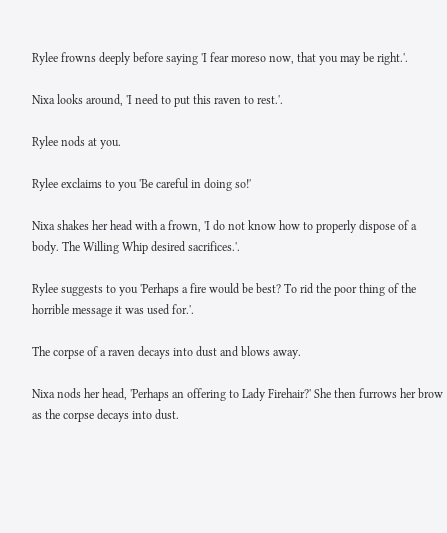Rylee frowns deeply before saying 'I fear moreso now, that you may be right.'.

Nixa looks around, 'I need to put this raven to rest.'.

Rylee nods at you.

Rylee exclaims to you 'Be careful in doing so!'

Nixa shakes her head with a frown, 'I do not know how to properly dispose of a body. The Willing Whip desired sacrifices.'.

Rylee suggests to you 'Perhaps a fire would be best? To rid the poor thing of the horrible message it was used for.'.

The corpse of a raven decays into dust and blows away.

Nixa nods her head, 'Perhaps an offering to Lady Firehair?' She then furrows her brow as the corpse decays into dust.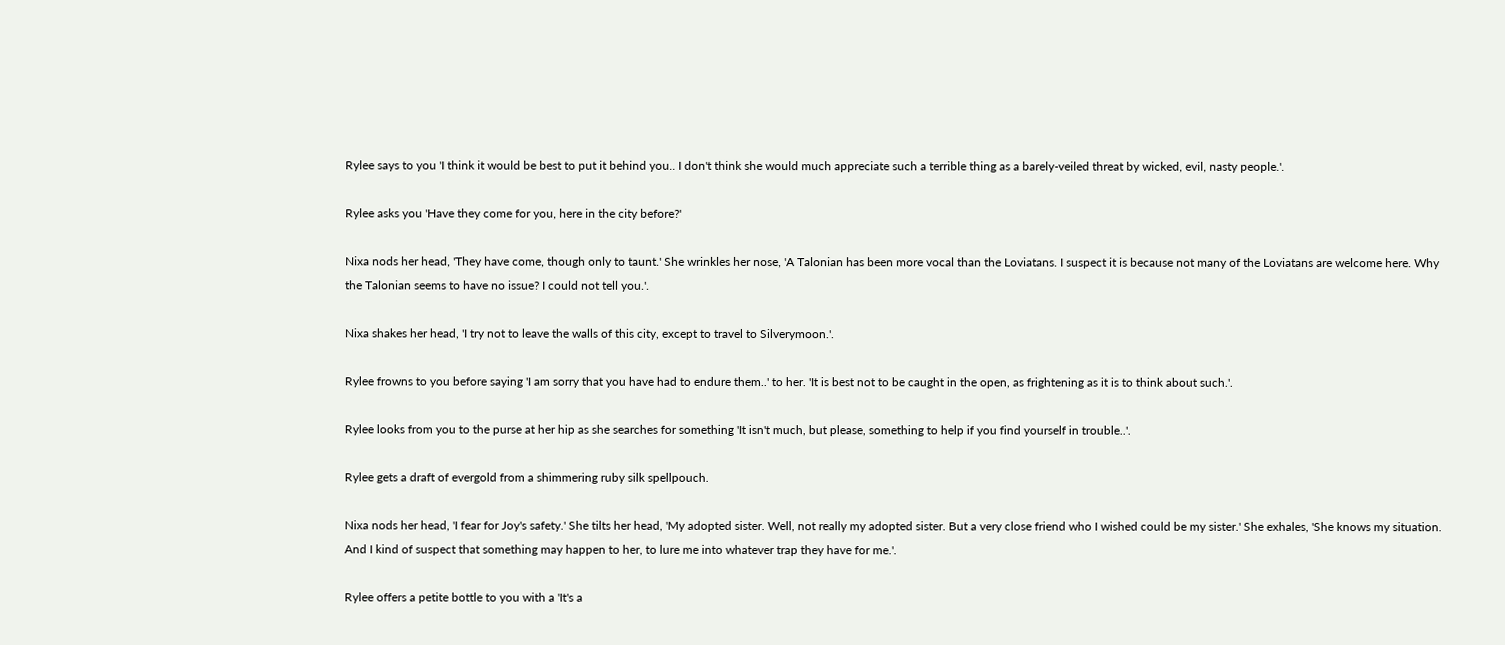Rylee says to you 'I think it would be best to put it behind you.. I don't think she would much appreciate such a terrible thing as a barely-veiled threat by wicked, evil, nasty people.'.

Rylee asks you 'Have they come for you, here in the city before?'

Nixa nods her head, 'They have come, though only to taunt.' She wrinkles her nose, 'A Talonian has been more vocal than the Loviatans. I suspect it is because not many of the Loviatans are welcome here. Why the Talonian seems to have no issue? I could not tell you.'.

Nixa shakes her head, 'I try not to leave the walls of this city, except to travel to Silverymoon.'.

Rylee frowns to you before saying 'I am sorry that you have had to endure them..' to her. 'It is best not to be caught in the open, as frightening as it is to think about such.'.

Rylee looks from you to the purse at her hip as she searches for something 'It isn't much, but please, something to help if you find yourself in trouble..'.

Rylee gets a draft of evergold from a shimmering ruby silk spellpouch.

Nixa nods her head, 'I fear for Joy's safety.' She tilts her head, 'My adopted sister. Well, not really my adopted sister. But a very close friend who I wished could be my sister.' She exhales, 'She knows my situation. And I kind of suspect that something may happen to her, to lure me into whatever trap they have for me.'.

Rylee offers a petite bottle to you with a 'It's a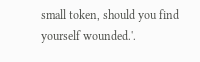small token, should you find yourself wounded.'.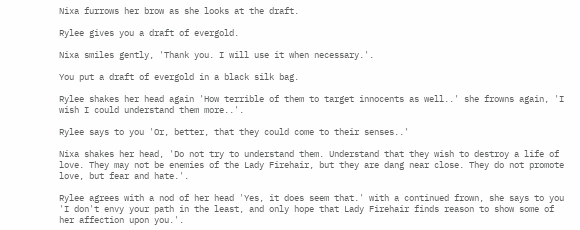Nixa furrows her brow as she looks at the draft.

Rylee gives you a draft of evergold.

Nixa smiles gently, 'Thank you. I will use it when necessary.'.

You put a draft of evergold in a black silk bag.

Rylee shakes her head again 'How terrible of them to target innocents as well..' she frowns again, 'I wish I could understand them more..'.

Rylee says to you 'Or, better, that they could come to their senses..'

Nixa shakes her head, 'Do not try to understand them. Understand that they wish to destroy a life of love. They may not be enemies of the Lady Firehair, but they are dang near close. They do not promote love, but fear and hate.'.

Rylee agrees with a nod of her head 'Yes, it does seem that.' with a continued frown, she says to you 'I don't envy your path in the least, and only hope that Lady Firehair finds reason to show some of her affection upon you.'.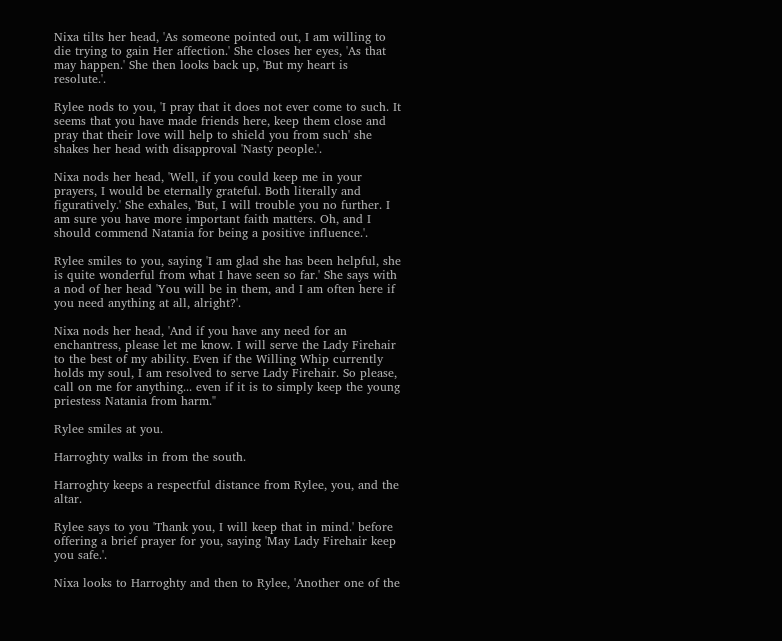Nixa tilts her head, 'As someone pointed out, I am willing to die trying to gain Her affection.' She closes her eyes, 'As that may happen.' She then looks back up, 'But my heart is resolute.'.

Rylee nods to you, 'I pray that it does not ever come to such. It seems that you have made friends here, keep them close and pray that their love will help to shield you from such' she shakes her head with disapproval 'Nasty people.'.

Nixa nods her head, 'Well, if you could keep me in your prayers, I would be eternally grateful. Both literally and figuratively.' She exhales, 'But, I will trouble you no further. I am sure you have more important faith matters. Oh, and I should commend Natania for being a positive influence.'.

Rylee smiles to you, saying 'I am glad she has been helpful, she is quite wonderful from what I have seen so far.' She says with a nod of her head 'You will be in them, and I am often here if you need anything at all, alright?'.

Nixa nods her head, 'And if you have any need for an enchantress, please let me know. I will serve the Lady Firehair to the best of my ability. Even if the Willing Whip currently holds my soul, I am resolved to serve Lady Firehair. So please, call on me for anything... even if it is to simply keep the young priestess Natania from harm."

Rylee smiles at you.

Harroghty walks in from the south.

Harroghty keeps a respectful distance from Rylee, you, and the altar.

Rylee says to you 'Thank you, I will keep that in mind.' before offering a brief prayer for you, saying 'May Lady Firehair keep you safe.'.

Nixa looks to Harroghty and then to Rylee, 'Another one of the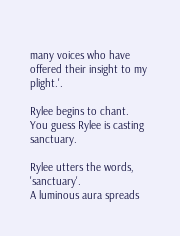many voices who have offered their insight to my plight.'.

Rylee begins to chant.
You guess Rylee is casting sanctuary.

Rylee utters the words, 'sanctuary'.
A luminous aura spreads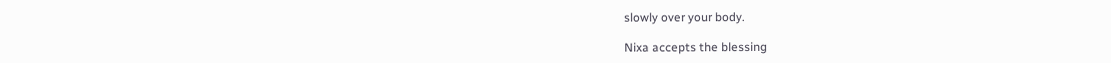slowly over your body.

Nixa accepts the blessing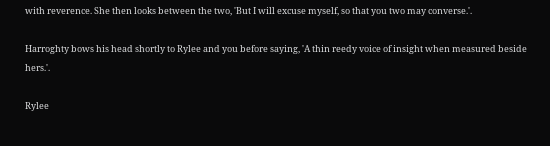with reverence. She then looks between the two, 'But I will excuse myself, so that you two may converse.'.

Harroghty bows his head shortly to Rylee and you before saying, 'A thin reedy voice of insight when measured beside hers.'.

Rylee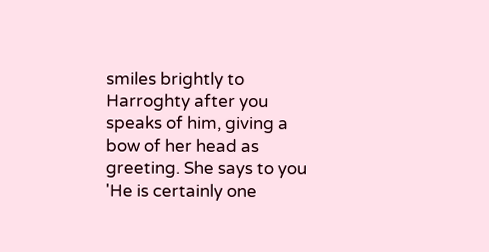smiles brightly to Harroghty after you speaks of him, giving a bow of her head as greeting. She says to you 'He is certainly one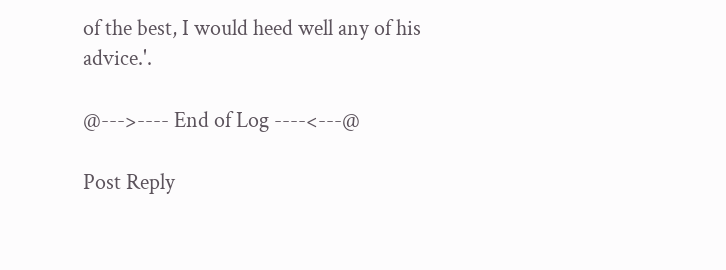of the best, I would heed well any of his advice.'.

@--->---- End of Log ----<---@

Post Reply